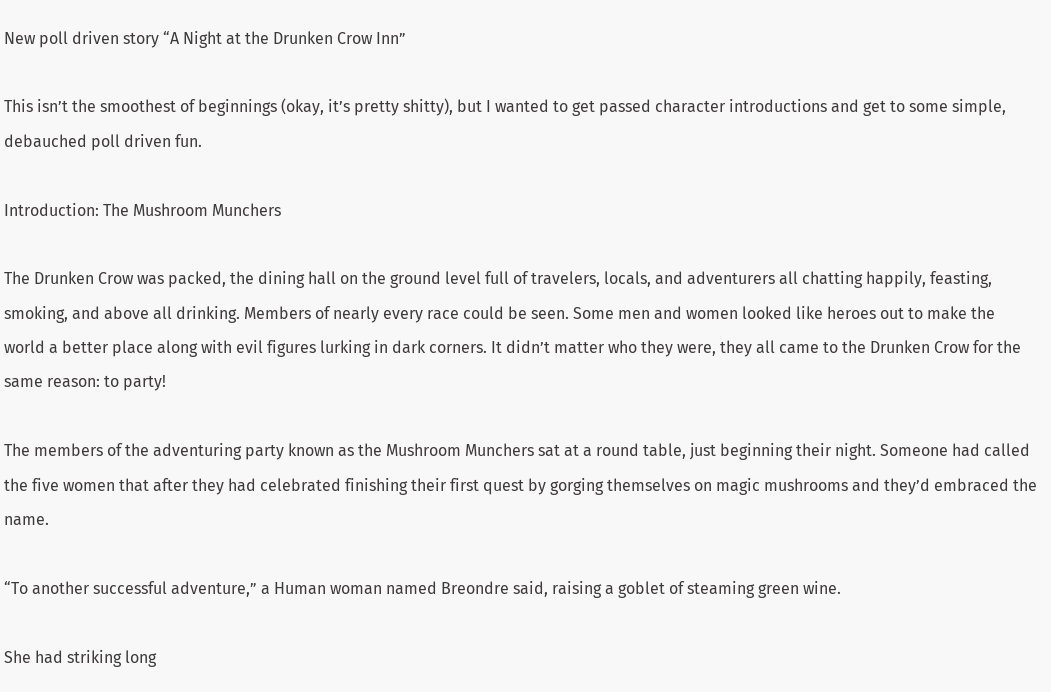New poll driven story “A Night at the Drunken Crow Inn”

This isn’t the smoothest of beginnings (okay, it’s pretty shitty), but I wanted to get passed character introductions and get to some simple, debauched poll driven fun.

Introduction: The Mushroom Munchers

The Drunken Crow was packed, the dining hall on the ground level full of travelers, locals, and adventurers all chatting happily, feasting, smoking, and above all drinking. Members of nearly every race could be seen. Some men and women looked like heroes out to make the world a better place along with evil figures lurking in dark corners. It didn’t matter who they were, they all came to the Drunken Crow for the same reason: to party!

The members of the adventuring party known as the Mushroom Munchers sat at a round table, just beginning their night. Someone had called the five women that after they had celebrated finishing their first quest by gorging themselves on magic mushrooms and they’d embraced the name.

“To another successful adventure,” a Human woman named Breondre said, raising a goblet of steaming green wine.

She had striking long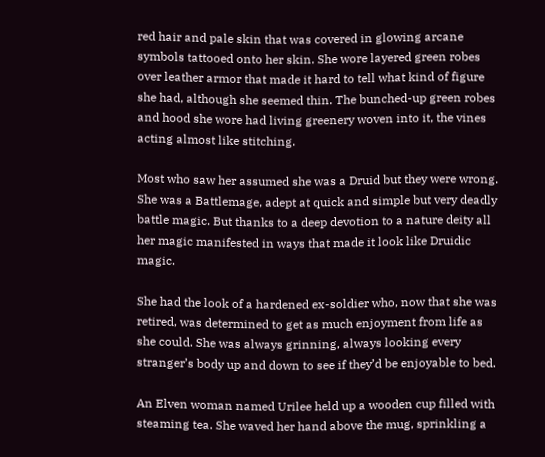red hair and pale skin that was covered in glowing arcane symbols tattooed onto her skin. She wore layered green robes over leather armor that made it hard to tell what kind of figure she had, although she seemed thin. The bunched-up green robes and hood she wore had living greenery woven into it, the vines acting almost like stitching.

Most who saw her assumed she was a Druid but they were wrong. She was a Battlemage, adept at quick and simple but very deadly battle magic. But thanks to a deep devotion to a nature deity all her magic manifested in ways that made it look like Druidic magic.

She had the look of a hardened ex-soldier who, now that she was retired, was determined to get as much enjoyment from life as she could. She was always grinning, always looking every stranger’s body up and down to see if they’d be enjoyable to bed.

An Elven woman named Urilee held up a wooden cup filled with steaming tea. She waved her hand above the mug, sprinkling a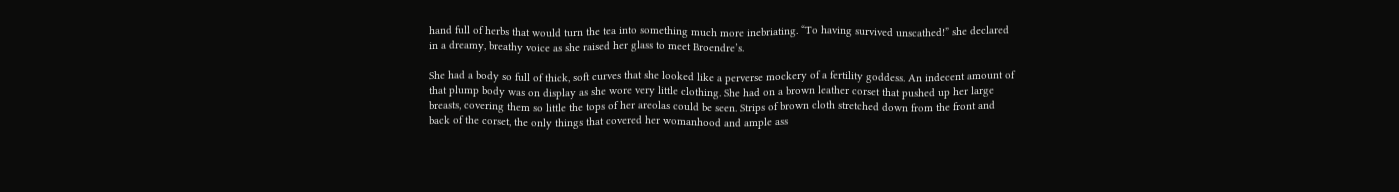hand full of herbs that would turn the tea into something much more inebriating. “To having survived unscathed!” she declared in a dreamy, breathy voice as she raised her glass to meet Broendre’s.

She had a body so full of thick, soft curves that she looked like a perverse mockery of a fertility goddess. An indecent amount of that plump body was on display as she wore very little clothing. She had on a brown leather corset that pushed up her large breasts, covering them so little the tops of her areolas could be seen. Strips of brown cloth stretched down from the front and back of the corset, the only things that covered her womanhood and ample ass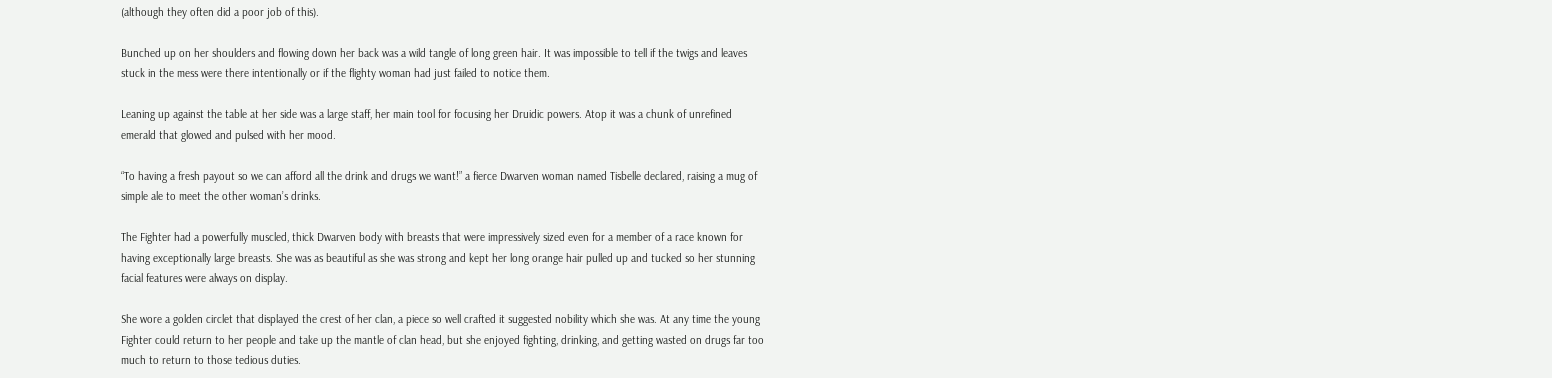(although they often did a poor job of this).

Bunched up on her shoulders and flowing down her back was a wild tangle of long green hair. It was impossible to tell if the twigs and leaves stuck in the mess were there intentionally or if the flighty woman had just failed to notice them.

Leaning up against the table at her side was a large staff, her main tool for focusing her Druidic powers. Atop it was a chunk of unrefined emerald that glowed and pulsed with her mood.

“To having a fresh payout so we can afford all the drink and drugs we want!” a fierce Dwarven woman named Tisbelle declared, raising a mug of simple ale to meet the other woman’s drinks.

The Fighter had a powerfully muscled, thick Dwarven body with breasts that were impressively sized even for a member of a race known for having exceptionally large breasts. She was as beautiful as she was strong and kept her long orange hair pulled up and tucked so her stunning facial features were always on display.

She wore a golden circlet that displayed the crest of her clan, a piece so well crafted it suggested nobility which she was. At any time the young Fighter could return to her people and take up the mantle of clan head, but she enjoyed fighting, drinking, and getting wasted on drugs far too much to return to those tedious duties.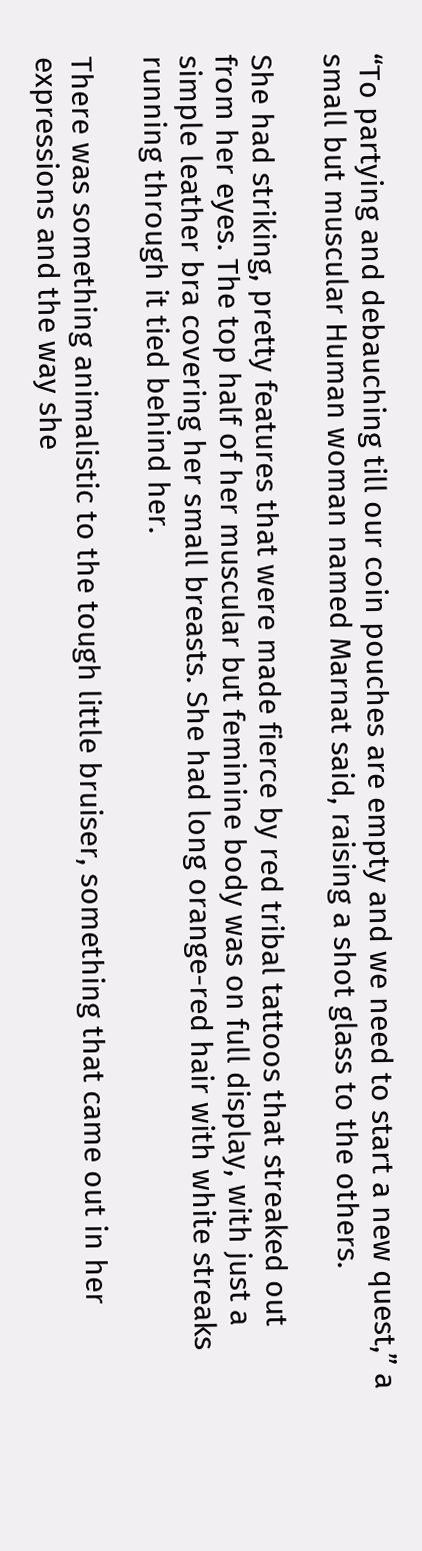“To partying and debauching till our coin pouches are empty and we need to start a new quest,” a small but muscular Human woman named Marnat said, raising a shot glass to the others.

She had striking, pretty features that were made fierce by red tribal tattoos that streaked out from her eyes. The top half of her muscular but feminine body was on full display, with just a simple leather bra covering her small breasts. She had long orange-red hair with white streaks running through it tied behind her.

There was something animalistic to the tough little bruiser, something that came out in her expressions and the way she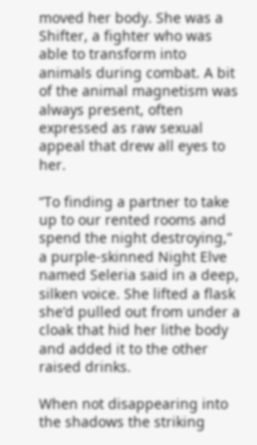moved her body. She was a Shifter, a fighter who was able to transform into animals during combat. A bit of the animal magnetism was always present, often expressed as raw sexual appeal that drew all eyes to her.

“To finding a partner to take up to our rented rooms and spend the night destroying,” a purple-skinned Night Elve named Seleria said in a deep, silken voice. She lifted a flask she’d pulled out from under a cloak that hid her lithe body and added it to the other raised drinks.

When not disappearing into the shadows the striking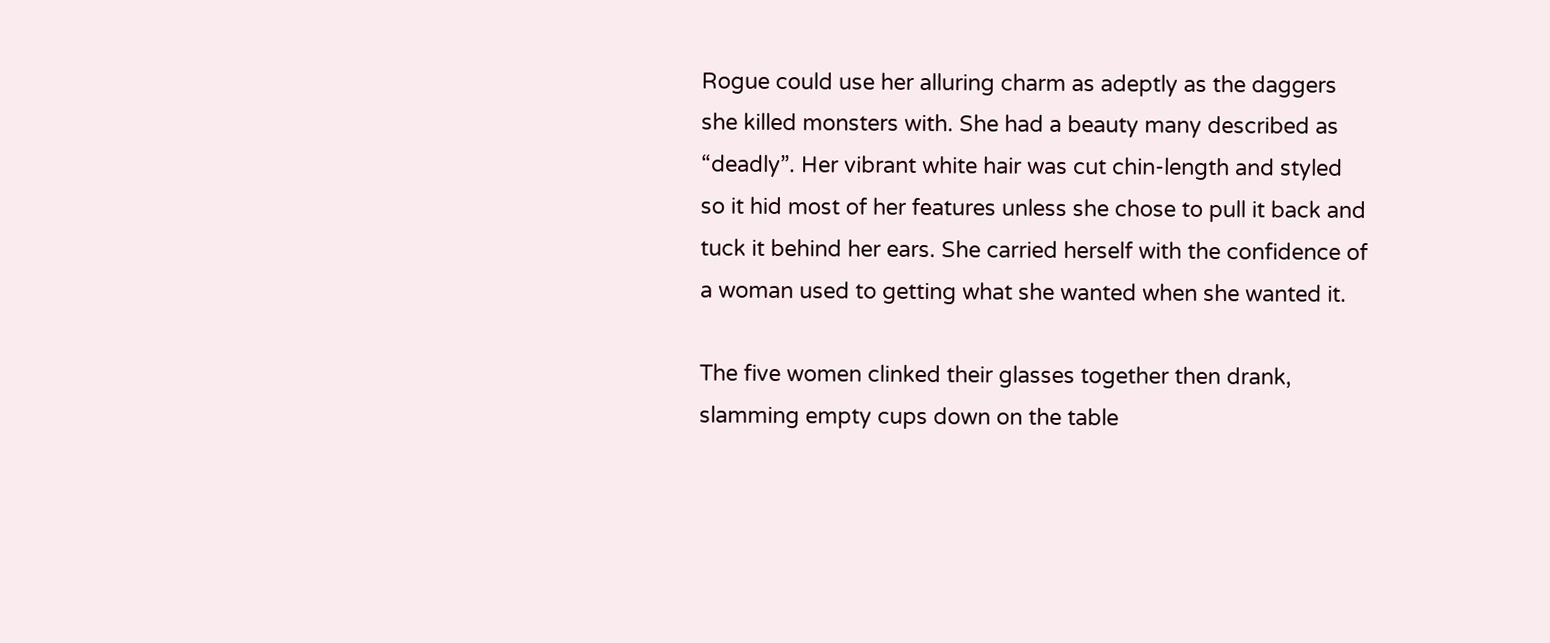Rogue could use her alluring charm as adeptly as the daggers she killed monsters with. She had a beauty many described as “deadly”. Her vibrant white hair was cut chin-length and styled so it hid most of her features unless she chose to pull it back and tuck it behind her ears. She carried herself with the confidence of a woman used to getting what she wanted when she wanted it.

The five women clinked their glasses together then drank, slamming empty cups down on the table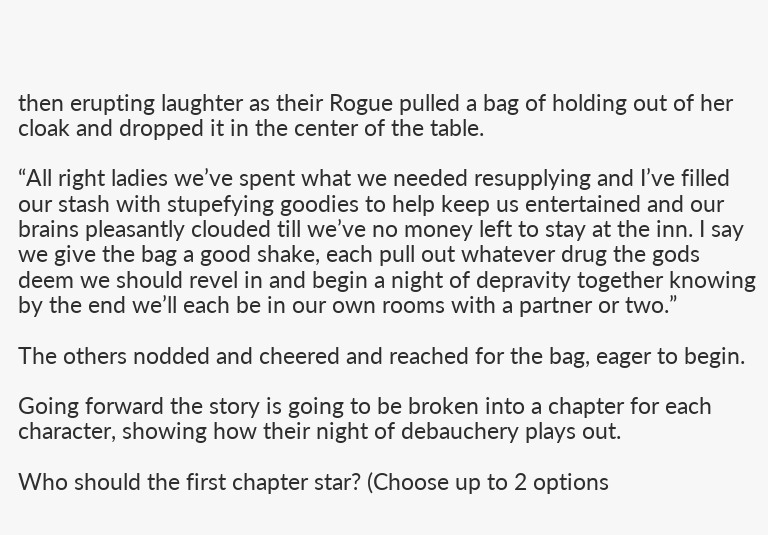then erupting laughter as their Rogue pulled a bag of holding out of her cloak and dropped it in the center of the table.

“All right ladies we’ve spent what we needed resupplying and I’ve filled our stash with stupefying goodies to help keep us entertained and our brains pleasantly clouded till we’ve no money left to stay at the inn. I say we give the bag a good shake, each pull out whatever drug the gods deem we should revel in and begin a night of depravity together knowing by the end we’ll each be in our own rooms with a partner or two.”

The others nodded and cheered and reached for the bag, eager to begin.

Going forward the story is going to be broken into a chapter for each character, showing how their night of debauchery plays out.

Who should the first chapter star? (Choose up to 2 options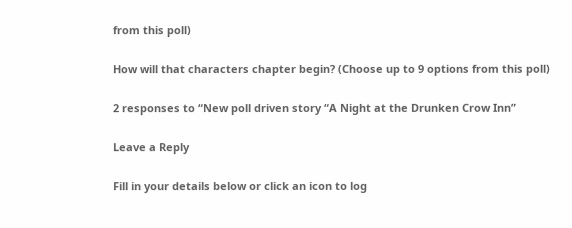from this poll)

How will that characters chapter begin? (Choose up to 9 options from this poll)

2 responses to “New poll driven story “A Night at the Drunken Crow Inn”

Leave a Reply

Fill in your details below or click an icon to log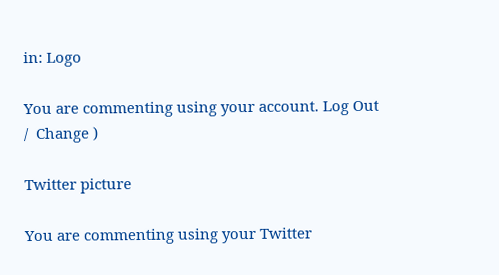in: Logo

You are commenting using your account. Log Out /  Change )

Twitter picture

You are commenting using your Twitter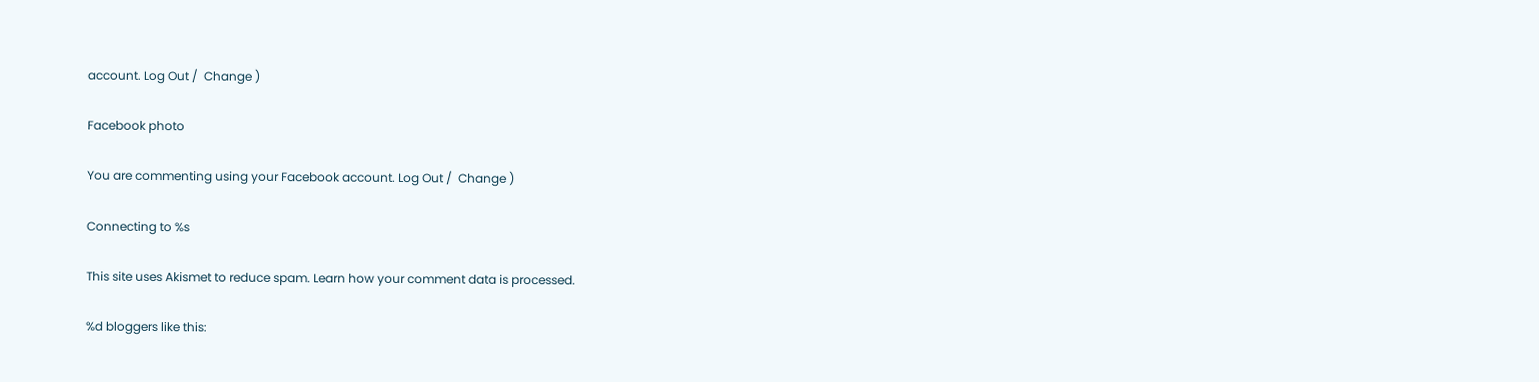account. Log Out /  Change )

Facebook photo

You are commenting using your Facebook account. Log Out /  Change )

Connecting to %s

This site uses Akismet to reduce spam. Learn how your comment data is processed.

%d bloggers like this: